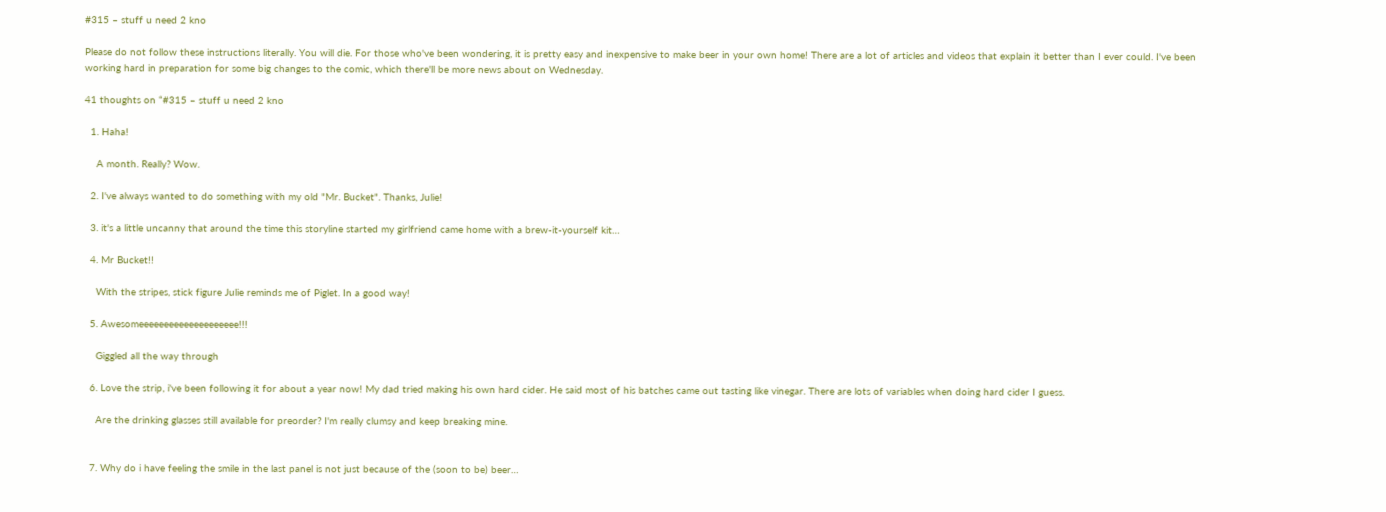#315 – stuff u need 2 kno

Please do not follow these instructions literally. You will die. For those who've been wondering, it is pretty easy and inexpensive to make beer in your own home! There are a lot of articles and videos that explain it better than I ever could. I've been working hard in preparation for some big changes to the comic, which there'll be more news about on Wednesday.

41 thoughts on “#315 – stuff u need 2 kno

  1. Haha!

    A month. Really? Wow.

  2. I've always wanted to do something with my old "Mr. Bucket". Thanks, Julie!

  3. it's a little uncanny that around the time this storyline started my girlfriend came home with a brew-it-yourself kit…

  4. Mr Bucket!!

    With the stripes, stick figure Julie reminds me of Piglet. In a good way!

  5. Awesomeeeeeeeeeeeeeeeeeeee!!!

    Giggled all the way through

  6. Love the strip, i've been following it for about a year now! My dad tried making his own hard cider. He said most of his batches came out tasting like vinegar. There are lots of variables when doing hard cider I guess.

    Are the drinking glasses still available for preorder? I'm really clumsy and keep breaking mine.


  7. Why do i have feeling the smile in the last panel is not just because of the (soon to be) beer…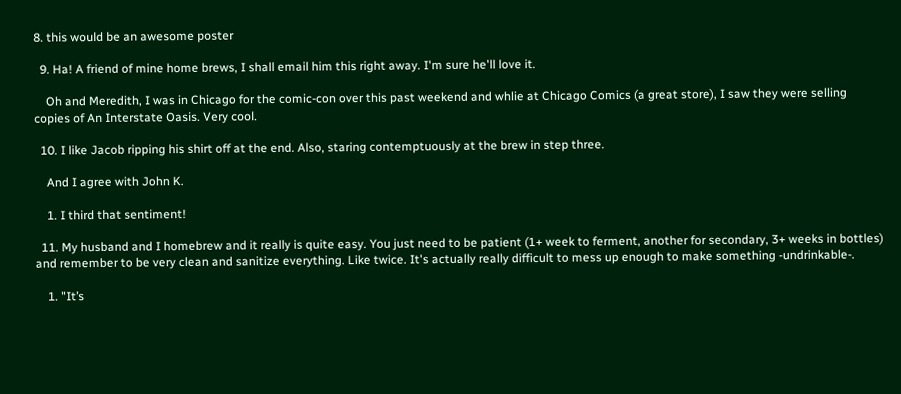8. this would be an awesome poster

  9. Ha! A friend of mine home brews, I shall email him this right away. I'm sure he'll love it.

    Oh and Meredith, I was in Chicago for the comic-con over this past weekend and whlie at Chicago Comics (a great store), I saw they were selling copies of An Interstate Oasis. Very cool.

  10. I like Jacob ripping his shirt off at the end. Also, staring contemptuously at the brew in step three.

    And I agree with John K.

    1. I third that sentiment!

  11. My husband and I homebrew and it really is quite easy. You just need to be patient (1+ week to ferment, another for secondary, 3+ weeks in bottles) and remember to be very clean and sanitize everything. Like twice. It's actually really difficult to mess up enough to make something -undrinkable-.

    1. "It’s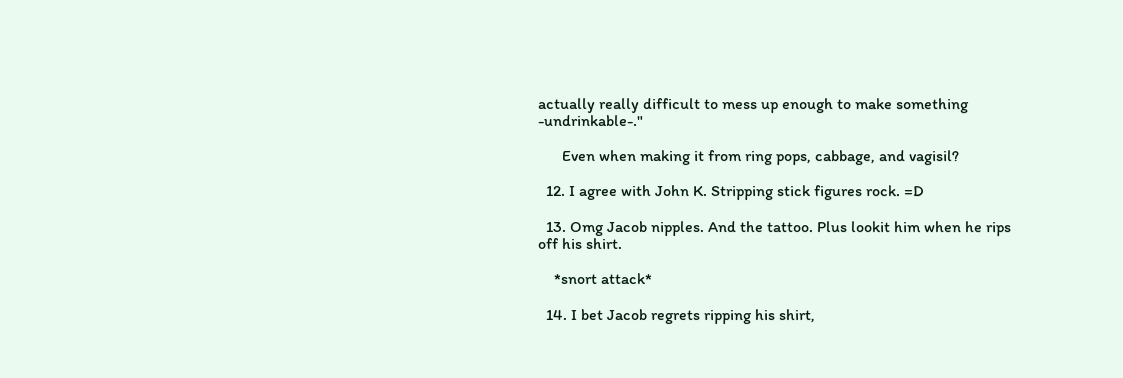actually really difficult to mess up enough to make something -undrinkable-."

      Even when making it from ring pops, cabbage, and vagisil?

  12. I agree with John K. Stripping stick figures rock. =D

  13. Omg Jacob nipples. And the tattoo. Plus lookit him when he rips off his shirt.

    *snort attack*

  14. I bet Jacob regrets ripping his shirt,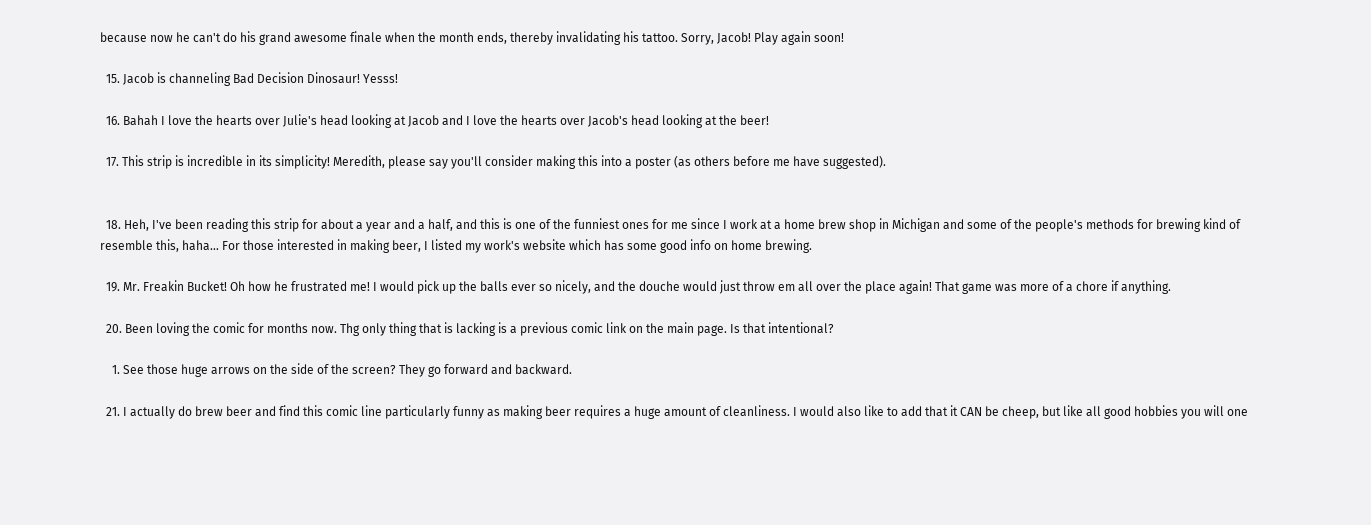because now he can't do his grand awesome finale when the month ends, thereby invalidating his tattoo. Sorry, Jacob! Play again soon!

  15. Jacob is channeling Bad Decision Dinosaur! Yesss!

  16. Bahah I love the hearts over Julie's head looking at Jacob and I love the hearts over Jacob's head looking at the beer!

  17. This strip is incredible in its simplicity! Meredith, please say you'll consider making this into a poster (as others before me have suggested).


  18. Heh, I've been reading this strip for about a year and a half, and this is one of the funniest ones for me since I work at a home brew shop in Michigan and some of the people's methods for brewing kind of resemble this, haha… For those interested in making beer, I listed my work's website which has some good info on home brewing.

  19. Mr. Freakin Bucket! Oh how he frustrated me! I would pick up the balls ever so nicely, and the douche would just throw em all over the place again! That game was more of a chore if anything.

  20. Been loving the comic for months now. Thg only thing that is lacking is a previous comic link on the main page. Is that intentional?

    1. See those huge arrows on the side of the screen? They go forward and backward.

  21. I actually do brew beer and find this comic line particularly funny as making beer requires a huge amount of cleanliness. I would also like to add that it CAN be cheep, but like all good hobbies you will one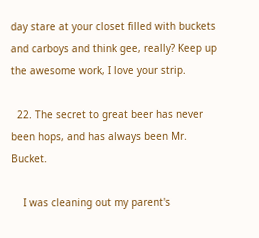day stare at your closet filled with buckets and carboys and think gee, really? Keep up the awesome work, I love your strip.

  22. The secret to great beer has never been hops, and has always been Mr. Bucket.

    I was cleaning out my parent's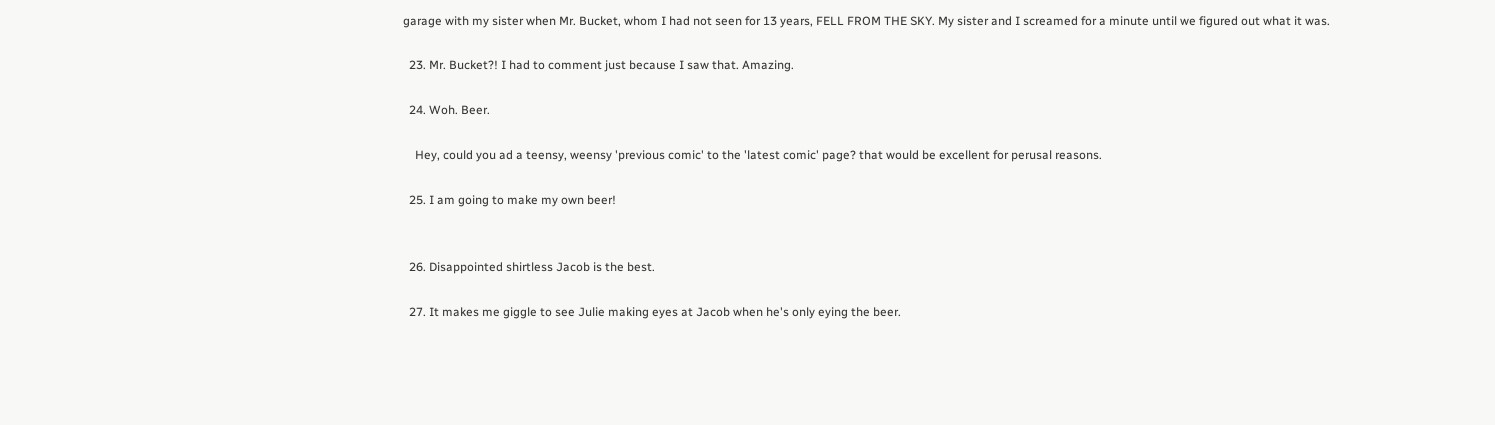garage with my sister when Mr. Bucket, whom I had not seen for 13 years, FELL FROM THE SKY. My sister and I screamed for a minute until we figured out what it was.

  23. Mr. Bucket?! I had to comment just because I saw that. Amazing.

  24. Woh. Beer.

    Hey, could you ad a teensy, weensy 'previous comic' to the 'latest comic' page? that would be excellent for perusal reasons.

  25. I am going to make my own beer!


  26. Disappointed shirtless Jacob is the best.

  27. It makes me giggle to see Julie making eyes at Jacob when he's only eying the beer.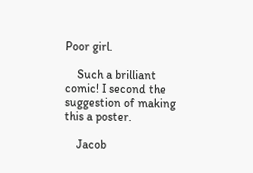Poor girl.

    Such a brilliant comic! I second the suggestion of making this a poster.

    Jacob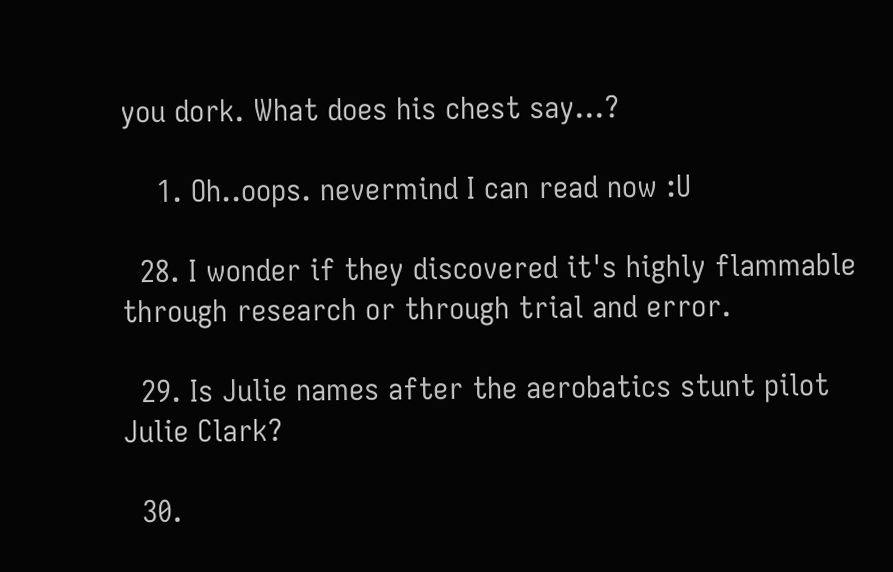you dork. What does his chest say…?

    1. Oh..oops. nevermind I can read now :U

  28. I wonder if they discovered it's highly flammable through research or through trial and error.

  29. Is Julie names after the aerobatics stunt pilot Julie Clark?

  30.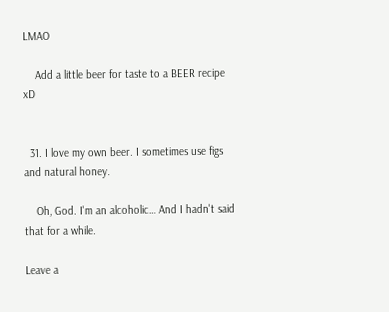LMAO

    Add a little beer for taste to a BEER recipe xD


  31. I love my own beer. I sometimes use figs and natural honey.

    Oh, God. I'm an alcoholic… And I hadn't said that for a while.

Leave a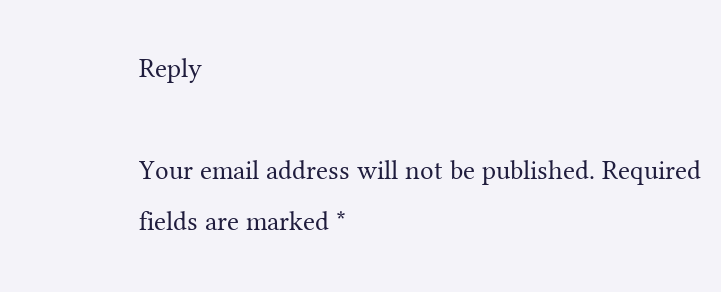Reply

Your email address will not be published. Required fields are marked *